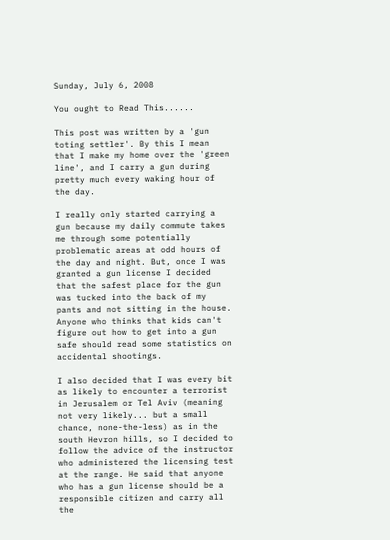Sunday, July 6, 2008

You ought to Read This......

This post was written by a 'gun toting settler'. By this I mean that I make my home over the 'green line', and I carry a gun during pretty much every waking hour of the day.

I really only started carrying a gun because my daily commute takes me through some potentially problematic areas at odd hours of the day and night. But, once I was granted a gun license I decided that the safest place for the gun was tucked into the back of my pants and not sitting in the house. Anyone who thinks that kids can't figure out how to get into a gun safe should read some statistics on accidental shootings.

I also decided that I was every bit as likely to encounter a terrorist in Jerusalem or Tel Aviv (meaning not very likely... but a small chance, none-the-less) as in the south Hevron hills, so I decided to follow the advice of the instructor who administered the licensing test at the range. He said that anyone who has a gun license should be a responsible citizen and carry all the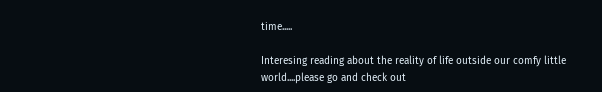time.....

Interesing reading about the reality of life outside our comfy little world....please go and check out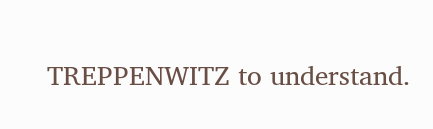TREPPENWITZ to understand.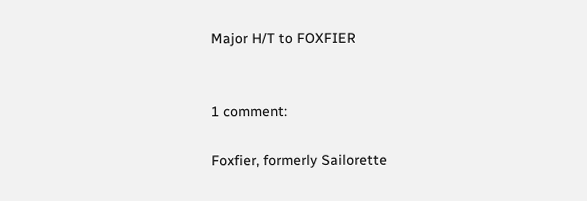Major H/T to FOXFIER


1 comment:

Foxfier, formerly Sailorette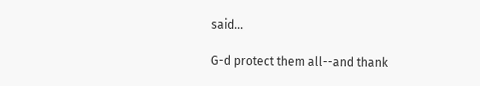said...

G-d protect them all--and thank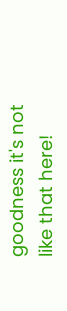goodness it's not like that here!